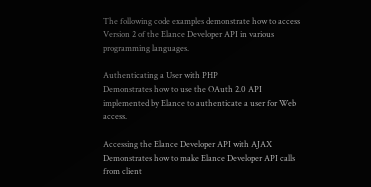The following code examples demonstrate how to access Version 2 of the Elance Developer API in various programming languages.

Authenticating a User with PHP
Demonstrates how to use the OAuth 2.0 API implemented by Elance to authenticate a user for Web access.

Accessing the Elance Developer API with AJAX
Demonstrates how to make Elance Developer API calls from client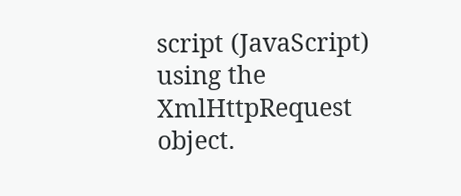script (JavaScript) using the XmlHttpRequest object.